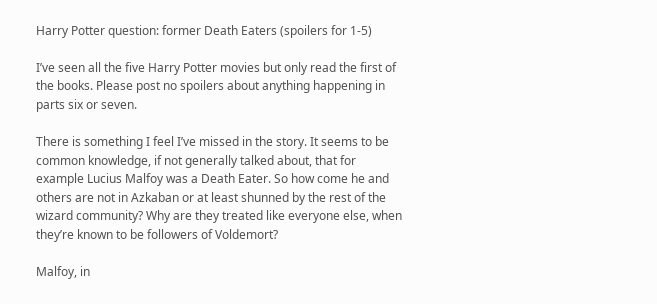Harry Potter question: former Death Eaters (spoilers for 1-5)

I’ve seen all the five Harry Potter movies but only read the first of the books. Please post no spoilers about anything happening in parts six or seven.

There is something I feel I’ve missed in the story. It seems to be common knowledge, if not generally talked about, that for example Lucius Malfoy was a Death Eater. So how come he and others are not in Azkaban or at least shunned by the rest of the wizard community? Why are they treated like everyone else, when they’re known to be followers of Voldemort?

Malfoy, in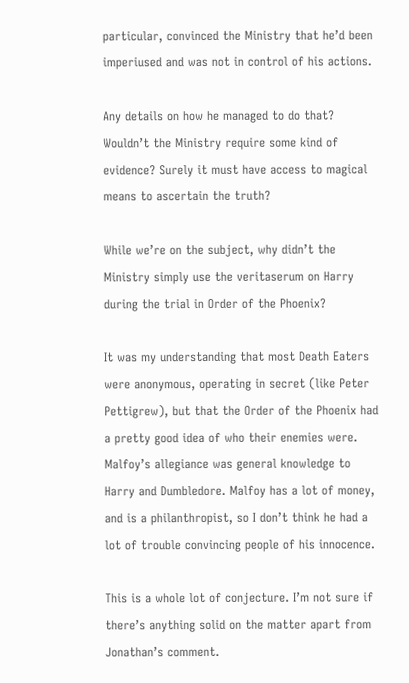particular, convinced the Ministry that he’d been imperiused and was not in control of his actions.

Any details on how he managed to do that? Wouldn’t the Ministry require some kind of evidence? Surely it must have access to magical means to ascertain the truth?

While we’re on the subject, why didn’t the Ministry simply use the veritaserum on Harry during the trial in Order of the Phoenix?

It was my understanding that most Death Eaters were anonymous, operating in secret (like Peter Pettigrew), but that the Order of the Phoenix had a pretty good idea of who their enemies were. Malfoy’s allegiance was general knowledge to Harry and Dumbledore. Malfoy has a lot of money, and is a philanthropist, so I don’t think he had a lot of trouble convincing people of his innocence.

This is a whole lot of conjecture. I’m not sure if there’s anything solid on the matter apart from Jonathan’s comment.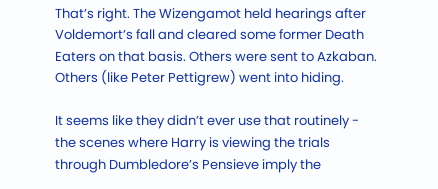That’s right. The Wizengamot held hearings after Voldemort’s fall and cleared some former Death Eaters on that basis. Others were sent to Azkaban. Others (like Peter Pettigrew) went into hiding.

It seems like they didn’t ever use that routinely - the scenes where Harry is viewing the trials through Dumbledore’s Pensieve imply the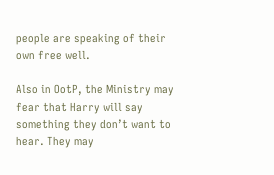people are speaking of their own free well.

Also in OotP, the Ministry may fear that Harry will say something they don’t want to hear. They may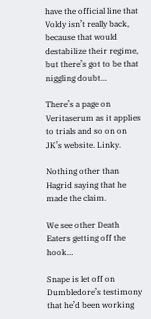have the official line that Voldy isn’t really back, because that would destabilize their regime, but there’s got to be that niggling doubt…

There’s a page on Veritaserum as it applies to trials and so on on JK’s website. Linky.

Nothing other than Hagrid saying that he made the claim.

We see other Death Eaters getting off the hook…

Snape is let off on Dumbledore’s testimony that he’d been working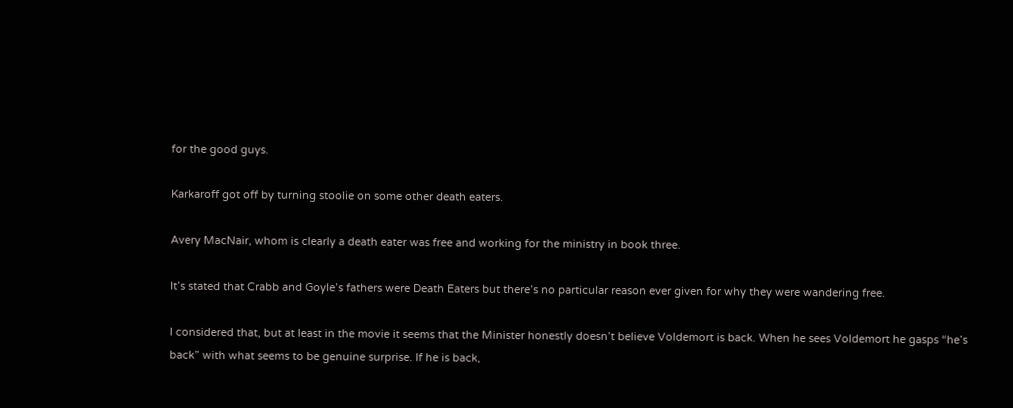for the good guys.

Karkaroff got off by turning stoolie on some other death eaters.

Avery MacNair, whom is clearly a death eater was free and working for the ministry in book three.

It’s stated that Crabb and Goyle’s fathers were Death Eaters but there’s no particular reason ever given for why they were wandering free.

I considered that, but at least in the movie it seems that the Minister honestly doesn’t believe Voldemort is back. When he sees Voldemort he gasps “he’s back” with what seems to be genuine surprise. If he is back,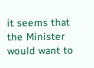it seems that the Minister would want to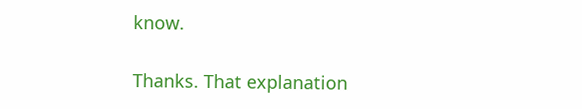know.

Thanks. That explanation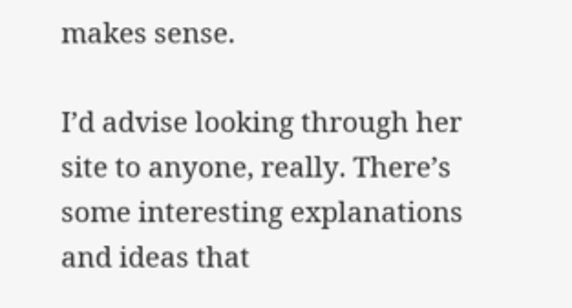makes sense.

I’d advise looking through her site to anyone, really. There’s some interesting explanations and ideas that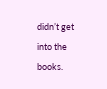didn’t get into the books.